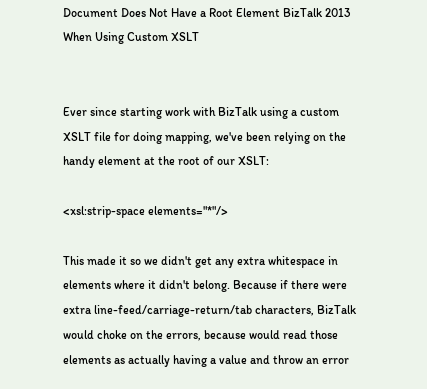Document Does Not Have a Root Element BizTalk 2013 When Using Custom XSLT


Ever since starting work with BizTalk using a custom XSLT file for doing mapping, we've been relying on the handy element at the root of our XSLT:

<xsl:strip-space elements="*"/>

This made it so we didn't get any extra whitespace in elements where it didn't belong. Because if there were extra line-feed/carriage-return/tab characters, BizTalk would choke on the errors, because would read those elements as actually having a value and throw an error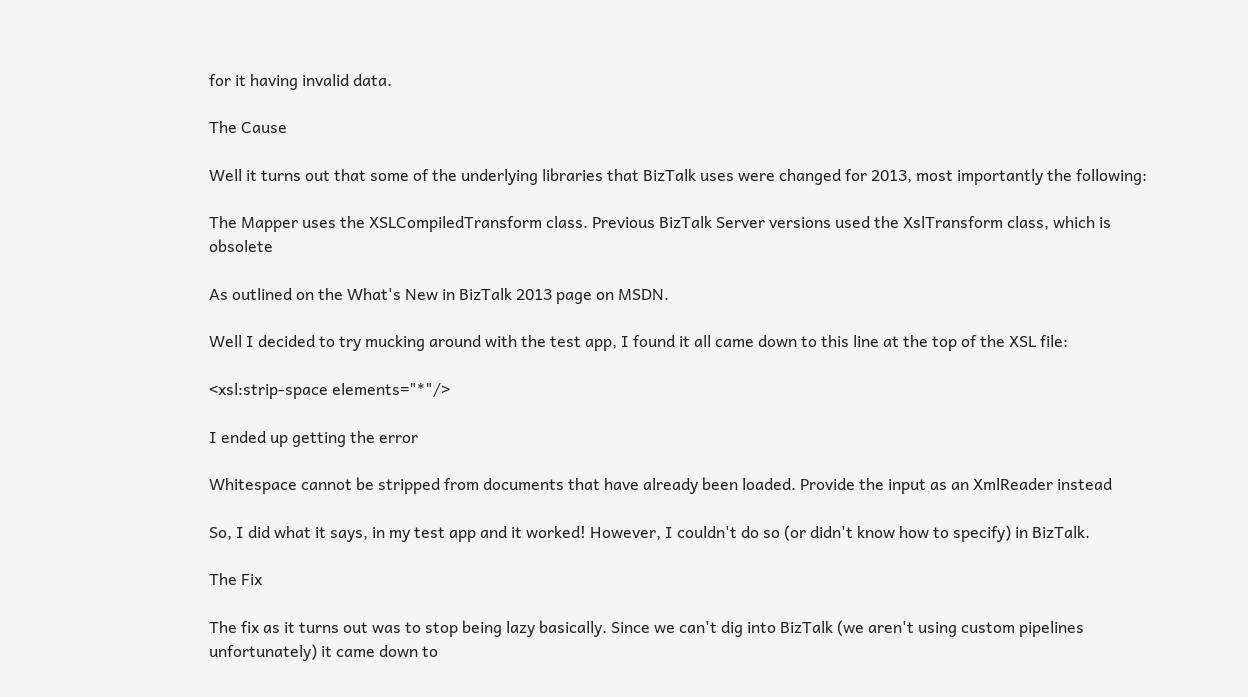for it having invalid data.

The Cause

Well it turns out that some of the underlying libraries that BizTalk uses were changed for 2013, most importantly the following:

The Mapper uses the XSLCompiledTransform class. Previous BizTalk Server versions used the XslTransform class, which is obsolete

As outlined on the What's New in BizTalk 2013 page on MSDN.

Well I decided to try mucking around with the test app, I found it all came down to this line at the top of the XSL file:

<xsl:strip-space elements="*"/>

I ended up getting the error

Whitespace cannot be stripped from documents that have already been loaded. Provide the input as an XmlReader instead

So, I did what it says, in my test app and it worked! However, I couldn't do so (or didn't know how to specify) in BizTalk.

The Fix

The fix as it turns out was to stop being lazy basically. Since we can't dig into BizTalk (we aren't using custom pipelines unfortunately) it came down to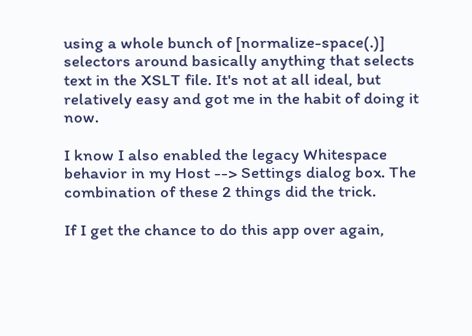using a whole bunch of [normalize-space(.)] selectors around basically anything that selects text in the XSLT file. It's not at all ideal, but relatively easy and got me in the habit of doing it now.

I know I also enabled the legacy Whitespace behavior in my Host --> Settings dialog box. The combination of these 2 things did the trick.

If I get the chance to do this app over again,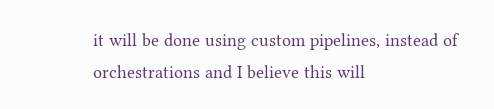it will be done using custom pipelines, instead of orchestrations and I believe this will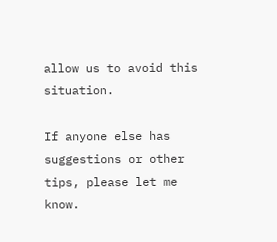allow us to avoid this situation.

If anyone else has suggestions or other tips, please let me know.